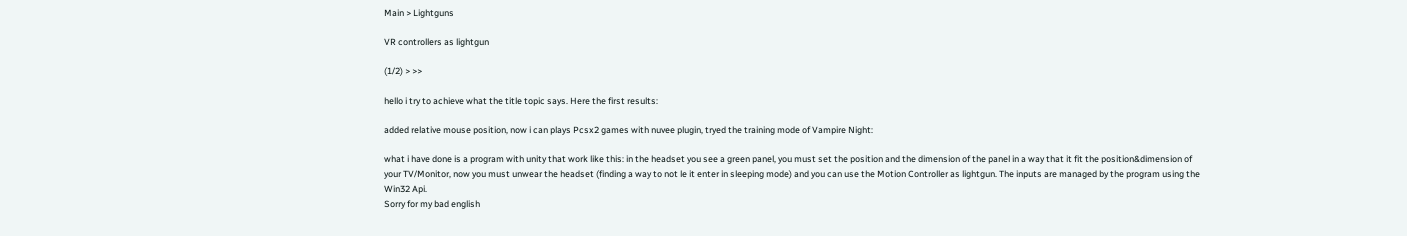Main > Lightguns

VR controllers as lightgun

(1/2) > >>

hello i try to achieve what the title topic says. Here the first results:

added relative mouse position, now i can plays Pcsx2 games with nuvee plugin, tryed the training mode of Vampire Night:

what i have done is a program with unity that work like this: in the headset you see a green panel, you must set the position and the dimension of the panel in a way that it fit the position&dimension of your TV/Monitor, now you must unwear the headset (finding a way to not le it enter in sleeping mode) and you can use the Motion Controller as lightgun. The inputs are managed by the program using the Win32 Api.
Sorry for my bad english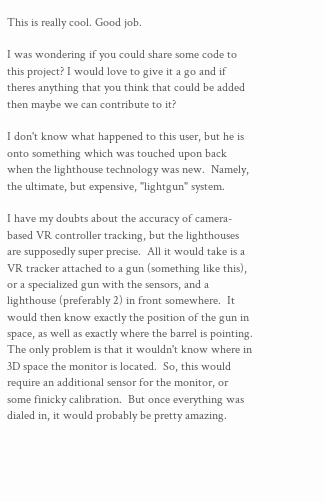This is really cool. Good job.

I was wondering if you could share some code to this project? I would love to give it a go and if theres anything that you think that could be added then maybe we can contribute to it?

I don't know what happened to this user, but he is onto something which was touched upon back when the lighthouse technology was new.  Namely, the ultimate, but expensive, "lightgun" system.

I have my doubts about the accuracy of camera-based VR controller tracking, but the lighthouses are supposedly super precise.  All it would take is a VR tracker attached to a gun (something like this), or a specialized gun with the sensors, and a lighthouse (preferably 2) in front somewhere.  It would then know exactly the position of the gun in space, as well as exactly where the barrel is pointing.  The only problem is that it wouldn't know where in 3D space the monitor is located.  So, this would require an additional sensor for the monitor, or some finicky calibration.  But once everything was dialed in, it would probably be pretty amazing.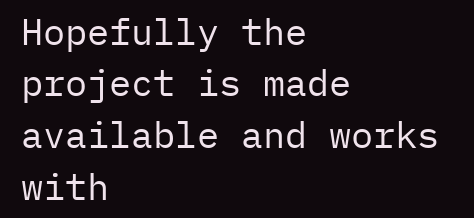Hopefully the project is made available and works with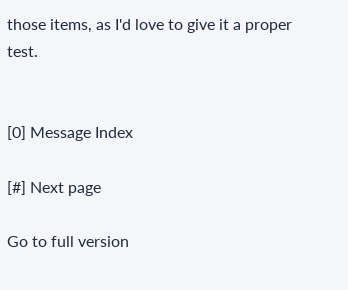those items, as I'd love to give it a proper test.


[0] Message Index

[#] Next page

Go to full version